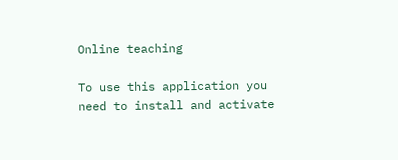Online teaching

To use this application you need to install and activate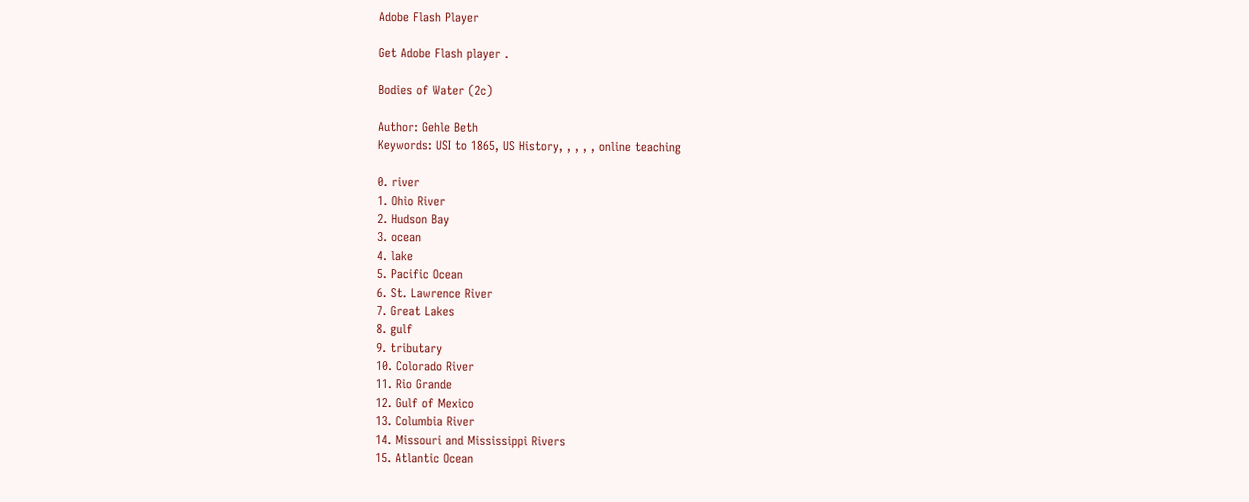Adobe Flash Player

Get Adobe Flash player .

Bodies of Water (2c)

Author: Gehle Beth
Keywords: USI to 1865, US History, , , , , online teaching

0. river
1. Ohio River
2. Hudson Bay
3. ocean
4. lake
5. Pacific Ocean
6. St. Lawrence River
7. Great Lakes
8. gulf
9. tributary
10. Colorado River
11. Rio Grande
12. Gulf of Mexico
13. Columbia River
14. Missouri and Mississippi Rivers
15. Atlantic Ocean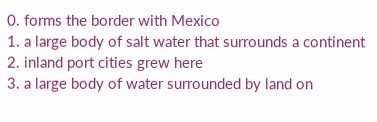0. forms the border with Mexico
1. a large body of salt water that surrounds a continent
2. inland port cities grew here
3. a large body of water surrounded by land on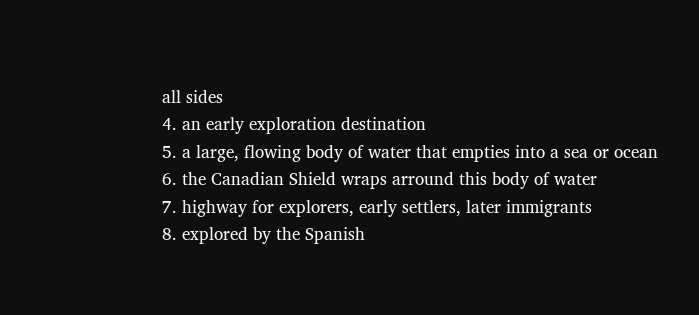all sides
4. an early exploration destination
5. a large, flowing body of water that empties into a sea or ocean
6. the Canadian Shield wraps arround this body of water
7. highway for explorers, early settlers, later immigrants
8. explored by the Spanish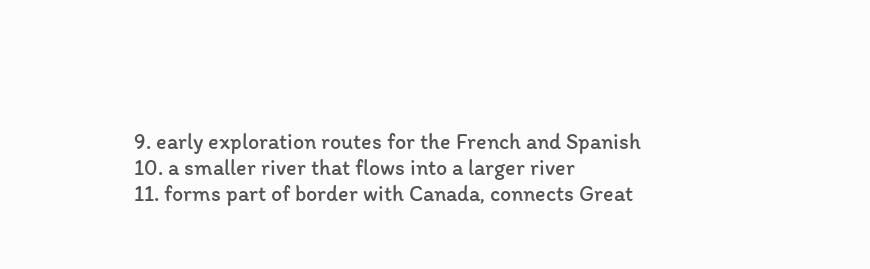9. early exploration routes for the French and Spanish
10. a smaller river that flows into a larger river
11. forms part of border with Canada, connects Great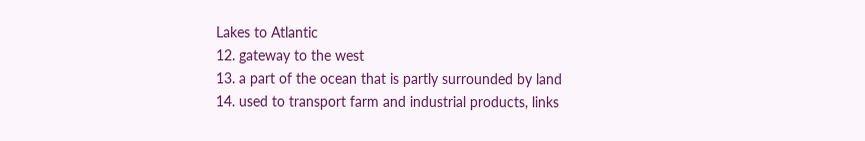Lakes to Atlantic
12. gateway to the west
13. a part of the ocean that is partly surrounded by land
14. used to transport farm and industrial products, links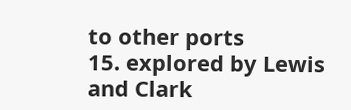to other ports
15. explored by Lewis and Clark